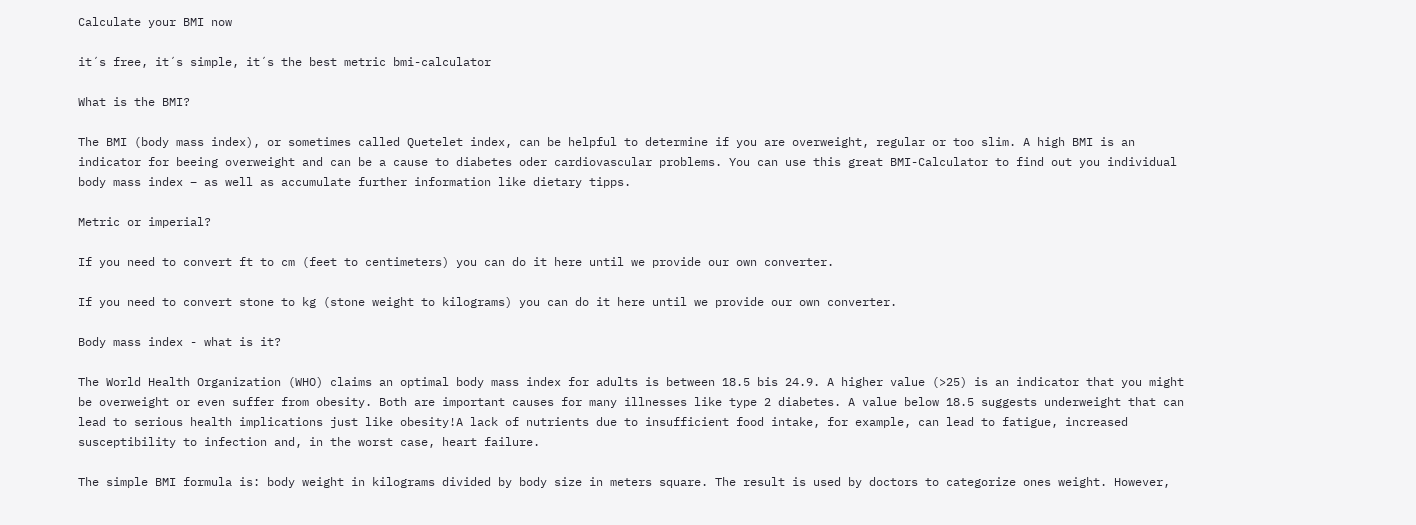Calculate your BMI now

it´s free, it´s simple, it´s the best metric bmi-calculator

What is the BMI?

The BMI (body mass index), or sometimes called Quetelet index, can be helpful to determine if you are overweight, regular or too slim. A high BMI is an indicator for beeing overweight and can be a cause to diabetes oder cardiovascular problems. You can use this great BMI-Calculator to find out you individual body mass index – as well as accumulate further information like dietary tipps.

Metric or imperial?

If you need to convert ft to cm (feet to centimeters) you can do it here until we provide our own converter.

If you need to convert stone to kg (stone weight to kilograms) you can do it here until we provide our own converter.

Body mass index - what is it?

The World Health Organization (WHO) claims an optimal body mass index for adults is between 18.5 bis 24.9. A higher value (>25) is an indicator that you might be overweight or even suffer from obesity. Both are important causes for many illnesses like type 2 diabetes. A value below 18.5 suggests underweight that can lead to serious health implications just like obesity!A lack of nutrients due to insufficient food intake, for example, can lead to fatigue, increased susceptibility to infection and, in the worst case, heart failure.

The simple BMI formula is: body weight in kilograms divided by body size in meters square. The result is used by doctors to categorize ones weight. However,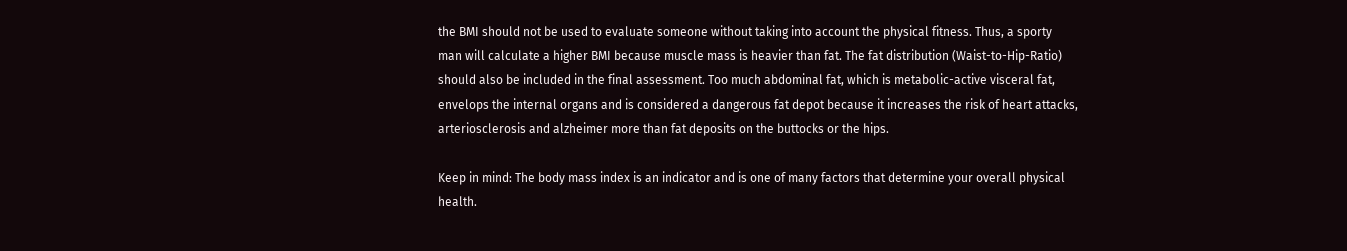the BMI should not be used to evaluate someone without taking into account the physical fitness. Thus, a sporty man will calculate a higher BMI because muscle mass is heavier than fat. The fat distribution (Waist-to-Hip-Ratio) should also be included in the final assessment. Too much abdominal fat, which is metabolic-active visceral fat, envelops the internal organs and is considered a dangerous fat depot because it increases the risk of heart attacks, arteriosclerosis and alzheimer more than fat deposits on the buttocks or the hips.

Keep in mind: The body mass index is an indicator and is one of many factors that determine your overall physical health.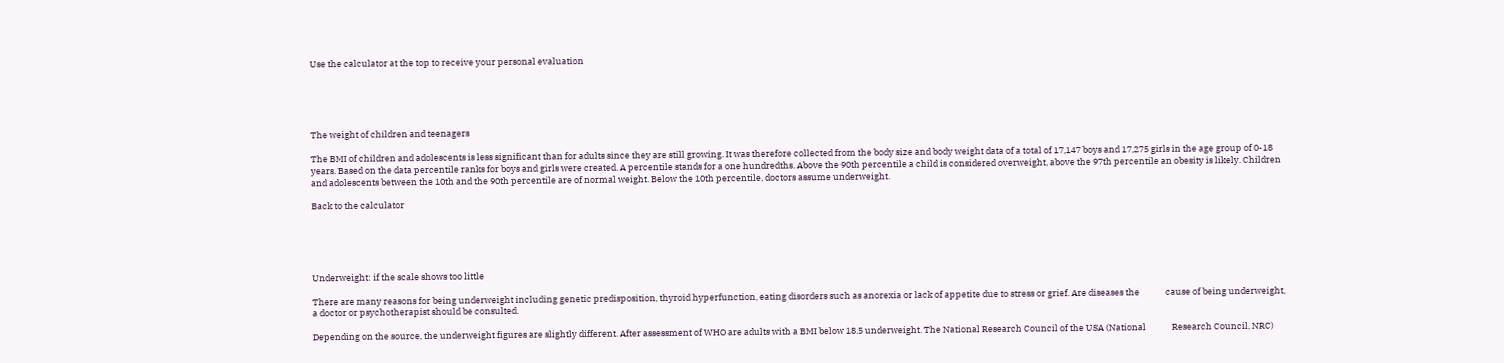Use the calculator at the top to receive your personal evaluation





The weight of children and teenagers

The BMI of children and adolescents is less significant than for adults since they are still growing. It was therefore collected from the body size and body weight data of a total of 17,147 boys and 17,275 girls in the age group of 0-18 years. Based on the data percentile ranks for boys and girls were created. A percentile stands for a one hundredths. Above the 90th percentile a child is considered overweight, above the 97th percentile an obesity is likely. Children and adolescents between the 10th and the 90th percentile are of normal weight. Below the 10th percentile, doctors assume underweight.

Back to the calculator





Underweight: if the scale shows too little

There are many reasons for being underweight including genetic predisposition, thyroid hyperfunction, eating disorders such as anorexia or lack of appetite due to stress or grief. Are diseases the             cause of being underweight, a doctor or psychotherapist should be consulted.

Depending on the source, the underweight figures are slightly different. After assessment of WHO are adults with a BMI below 18.5 underweight. The National Research Council of the USA (National             Research Council, NRC)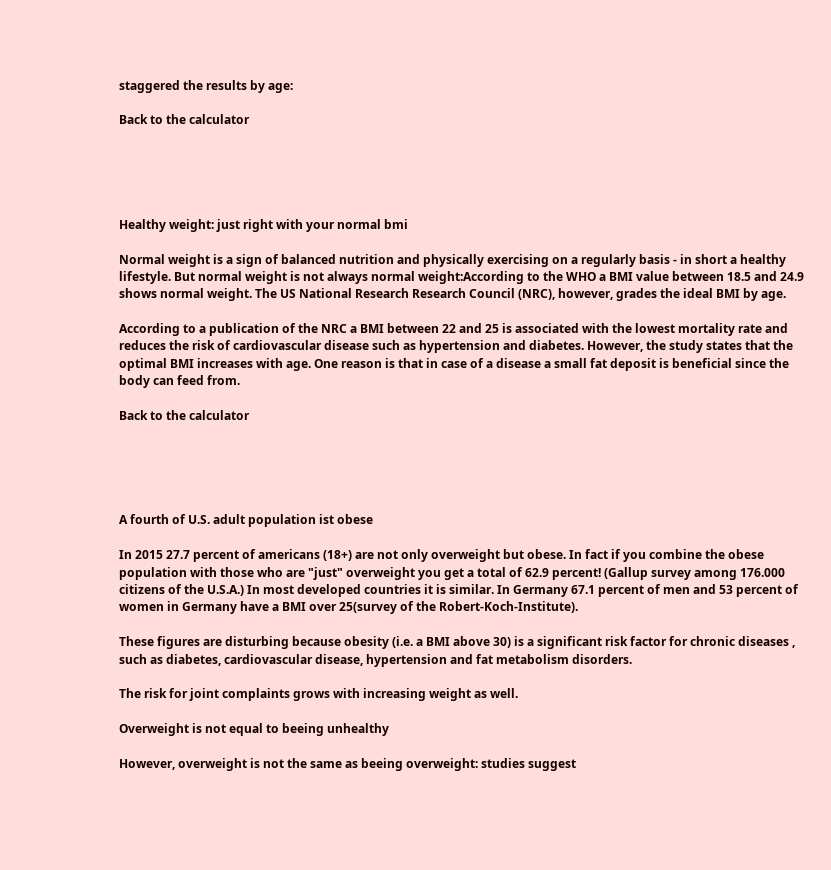staggered the results by age:

Back to the calculator





Healthy weight: just right with your normal bmi

Normal weight is a sign of balanced nutrition and physically exercising on a regularly basis - in short a healthy lifestyle. But normal weight is not always normal weight:According to the WHO a BMI value between 18.5 and 24.9 shows normal weight. The US National Research Research Council (NRC), however, grades the ideal BMI by age.

According to a publication of the NRC a BMI between 22 and 25 is associated with the lowest mortality rate and reduces the risk of cardiovascular disease such as hypertension and diabetes. However, the study states that the optimal BMI increases with age. One reason is that in case of a disease a small fat deposit is beneficial since the body can feed from.

Back to the calculator





A fourth of U.S. adult population ist obese

In 2015 27.7 percent of americans (18+) are not only overweight but obese. In fact if you combine the obese population with those who are "just" overweight you get a total of 62.9 percent! (Gallup survey among 176.000 citizens of the U.S.A.) In most developed countries it is similar. In Germany 67.1 percent of men and 53 percent of women in Germany have a BMI over 25(survey of the Robert-Koch-Institute).

These figures are disturbing because obesity (i.e. a BMI above 30) is a significant risk factor for chronic diseases , such as diabetes, cardiovascular disease, hypertension and fat metabolism disorders.

The risk for joint complaints grows with increasing weight as well.

Overweight is not equal to beeing unhealthy

However, overweight is not the same as beeing overweight: studies suggest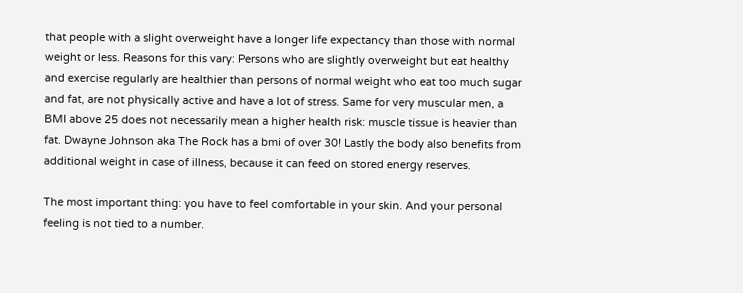that people with a slight overweight have a longer life expectancy than those with normal weight or less. Reasons for this vary: Persons who are slightly overweight but eat healthy and exercise regularly are healthier than persons of normal weight who eat too much sugar and fat, are not physically active and have a lot of stress. Same for very muscular men, a BMI above 25 does not necessarily mean a higher health risk: muscle tissue is heavier than fat. Dwayne Johnson aka The Rock has a bmi of over 30! Lastly the body also benefits from additional weight in case of illness, because it can feed on stored energy reserves.

The most important thing: you have to feel comfortable in your skin. And your personal feeling is not tied to a number.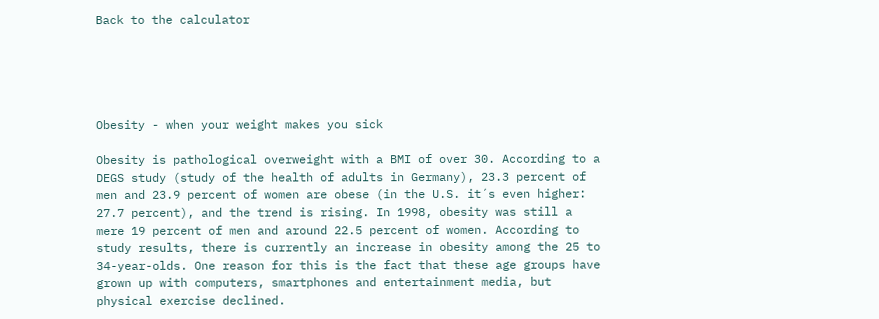Back to the calculator





Obesity - when your weight makes you sick

Obesity is pathological overweight with a BMI of over 30. According to a DEGS study (study of the health of adults in Germany), 23.3 percent of men and 23.9 percent of women are obese (in the U.S. it´s even higher: 27.7 percent), and the trend is rising. In 1998, obesity was still a mere 19 percent of men and around 22.5 percent of women. According to study results, there is currently an increase in obesity among the 25 to 34-year-olds. One reason for this is the fact that these age groups have grown up with computers, smartphones and entertainment media, but physical exercise declined.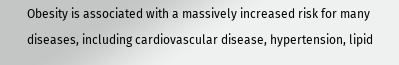Obesity is associated with a massively increased risk for many diseases, including cardiovascular disease, hypertension, lipid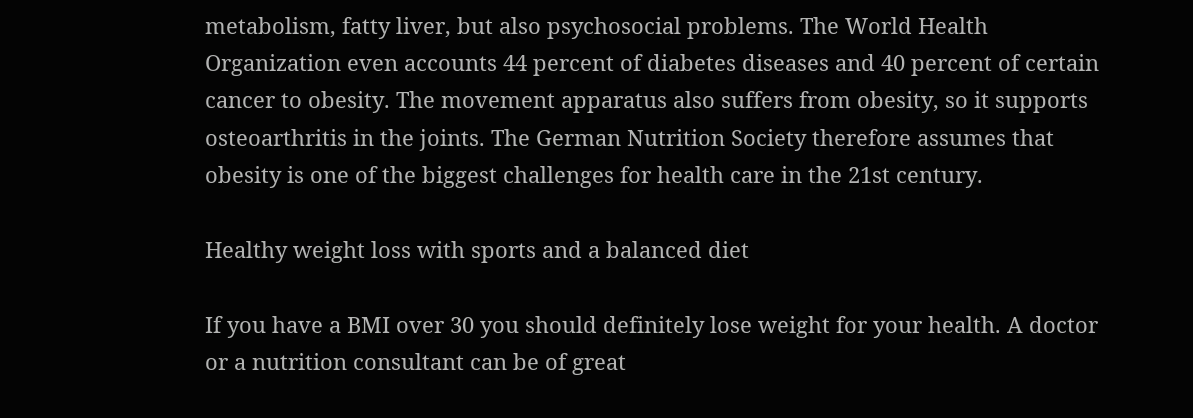metabolism, fatty liver, but also psychosocial problems. The World Health Organization even accounts 44 percent of diabetes diseases and 40 percent of certain cancer to obesity. The movement apparatus also suffers from obesity, so it supports osteoarthritis in the joints. The German Nutrition Society therefore assumes that obesity is one of the biggest challenges for health care in the 21st century.

Healthy weight loss with sports and a balanced diet

If you have a BMI over 30 you should definitely lose weight for your health. A doctor or a nutrition consultant can be of great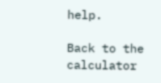help.

Back to the calculator